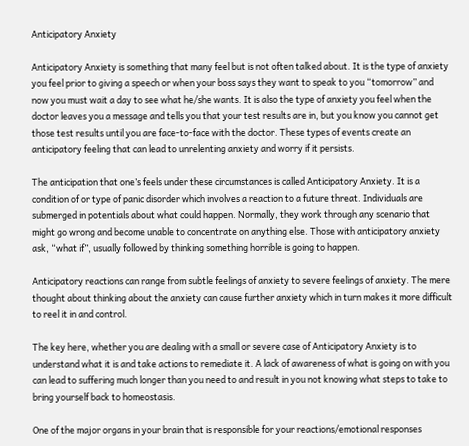Anticipatory Anxiety

Anticipatory Anxiety is something that many feel but is not often talked about. It is the type of anxiety you feel prior to giving a speech or when your boss says they want to speak to you “tomorrow” and now you must wait a day to see what he/she wants. It is also the type of anxiety you feel when the doctor leaves you a message and tells you that your test results are in, but you know you cannot get those test results until you are face-to-face with the doctor. These types of events create an anticipatory feeling that can lead to unrelenting anxiety and worry if it persists.

The anticipation that one’s feels under these circumstances is called Anticipatory Anxiety. It is a condition of or type of panic disorder which involves a reaction to a future threat. Individuals are submerged in potentials about what could happen. Normally, they work through any scenario that might go wrong and become unable to concentrate on anything else. Those with anticipatory anxiety ask, “what if”, usually followed by thinking something horrible is going to happen.

Anticipatory reactions can range from subtle feelings of anxiety to severe feelings of anxiety. The mere thought about thinking about the anxiety can cause further anxiety which in turn makes it more difficult to reel it in and control.

The key here, whether you are dealing with a small or severe case of Anticipatory Anxiety is to understand what it is and take actions to remediate it. A lack of awareness of what is going on with you can lead to suffering much longer than you need to and result in you not knowing what steps to take to bring yourself back to homeostasis.

One of the major organs in your brain that is responsible for your reactions/emotional responses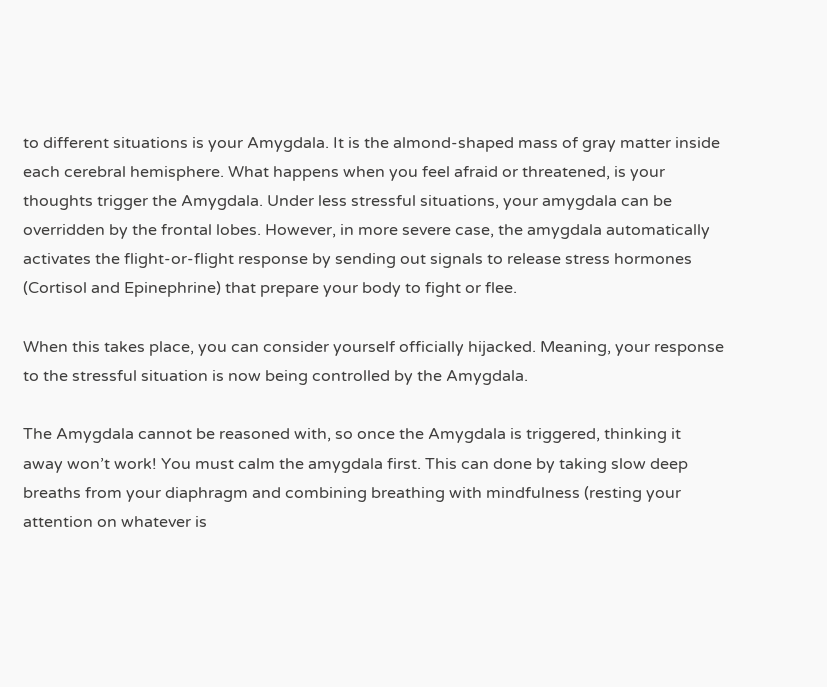to different situations is your Amygdala. It is the almond-shaped mass of gray matter inside each cerebral hemisphere. What happens when you feel afraid or threatened, is your thoughts trigger the Amygdala. Under less stressful situations, your amygdala can be overridden by the frontal lobes. However, in more severe case, the amygdala automatically activates the flight-or-flight response by sending out signals to release stress hormones (Cortisol and Epinephrine) that prepare your body to fight or flee.

When this takes place, you can consider yourself officially hijacked. Meaning, your response to the stressful situation is now being controlled by the Amygdala.

The Amygdala cannot be reasoned with, so once the Amygdala is triggered, thinking it away won’t work! You must calm the amygdala first. This can done by taking slow deep breaths from your diaphragm and combining breathing with mindfulness (resting your attention on whatever is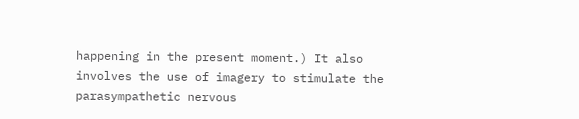happening in the present moment.) It also involves the use of imagery to stimulate the parasympathetic nervous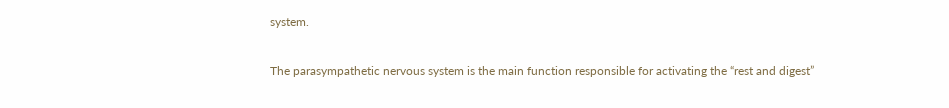system.

The parasympathetic nervous system is the main function responsible for activating the “rest and digest”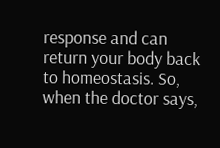response and can return your body back to homeostasis. So, when the doctor says,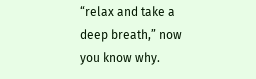“relax and take a deep breath,” now you know why.